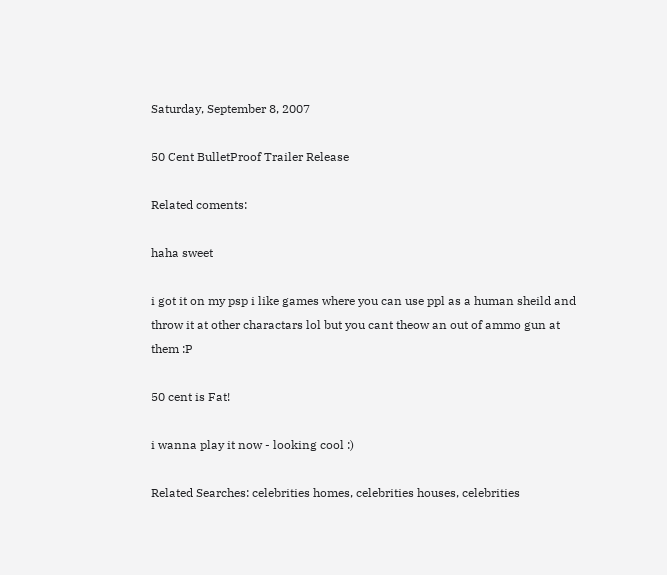Saturday, September 8, 2007

50 Cent BulletProof Trailer Release

Related coments:

haha sweet

i got it on my psp i like games where you can use ppl as a human sheild and throw it at other charactars lol but you cant theow an out of ammo gun at them :P

50 cent is Fat!

i wanna play it now - looking cool :)

Related Searches: celebrities homes, celebrities houses, celebrities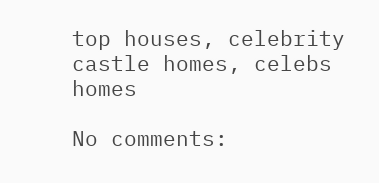top houses, celebrity castle homes, celebs homes

No comments: